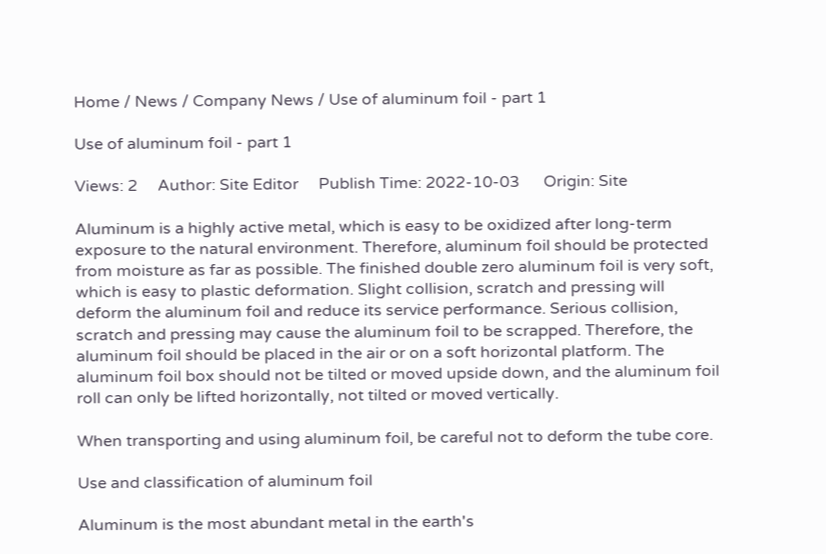Home / News / Company News / Use of aluminum foil - part 1

Use of aluminum foil - part 1

Views: 2     Author: Site Editor     Publish Time: 2022-10-03      Origin: Site

Aluminum is a highly active metal, which is easy to be oxidized after long-term exposure to the natural environment. Therefore, aluminum foil should be protected from moisture as far as possible. The finished double zero aluminum foil is very soft, which is easy to plastic deformation. Slight collision, scratch and pressing will deform the aluminum foil and reduce its service performance. Serious collision, scratch and pressing may cause the aluminum foil to be scrapped. Therefore, the aluminum foil should be placed in the air or on a soft horizontal platform. The aluminum foil box should not be tilted or moved upside down, and the aluminum foil roll can only be lifted horizontally, not tilted or moved vertically.

When transporting and using aluminum foil, be careful not to deform the tube core.

Use and classification of aluminum foil

Aluminum is the most abundant metal in the earth's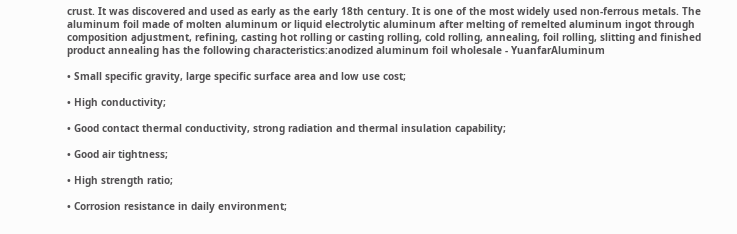crust. It was discovered and used as early as the early 18th century. It is one of the most widely used non-ferrous metals. The aluminum foil made of molten aluminum or liquid electrolytic aluminum after melting of remelted aluminum ingot through composition adjustment, refining, casting hot rolling or casting rolling, cold rolling, annealing, foil rolling, slitting and finished product annealing has the following characteristics:anodized aluminum foil wholesale - YuanfarAluminum

• Small specific gravity, large specific surface area and low use cost;

• High conductivity;

• Good contact thermal conductivity, strong radiation and thermal insulation capability;

• Good air tightness;

• High strength ratio;

• Corrosion resistance in daily environment;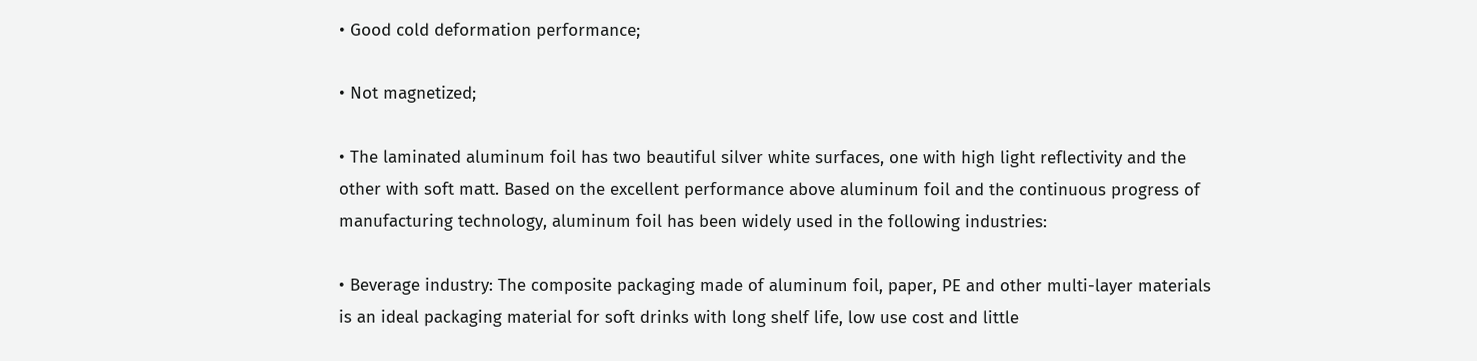• Good cold deformation performance;

• Not magnetized;

• The laminated aluminum foil has two beautiful silver white surfaces, one with high light reflectivity and the other with soft matt. Based on the excellent performance above aluminum foil and the continuous progress of manufacturing technology, aluminum foil has been widely used in the following industries:

• Beverage industry: The composite packaging made of aluminum foil, paper, PE and other multi-layer materials is an ideal packaging material for soft drinks with long shelf life, low use cost and little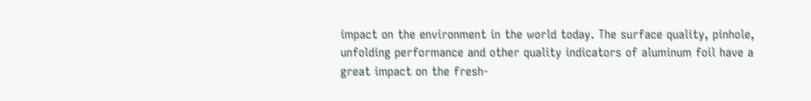impact on the environment in the world today. The surface quality, pinhole, unfolding performance and other quality indicators of aluminum foil have a great impact on the fresh-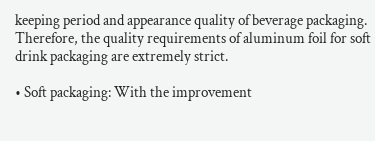keeping period and appearance quality of beverage packaging. Therefore, the quality requirements of aluminum foil for soft drink packaging are extremely strict.

• Soft packaging: With the improvement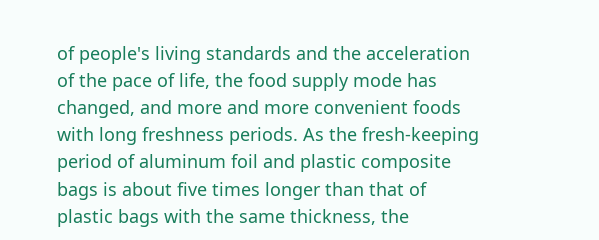of people's living standards and the acceleration of the pace of life, the food supply mode has changed, and more and more convenient foods with long freshness periods. As the fresh-keeping period of aluminum foil and plastic composite bags is about five times longer than that of plastic bags with the same thickness, the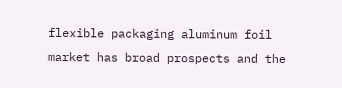flexible packaging aluminum foil market has broad prospects and the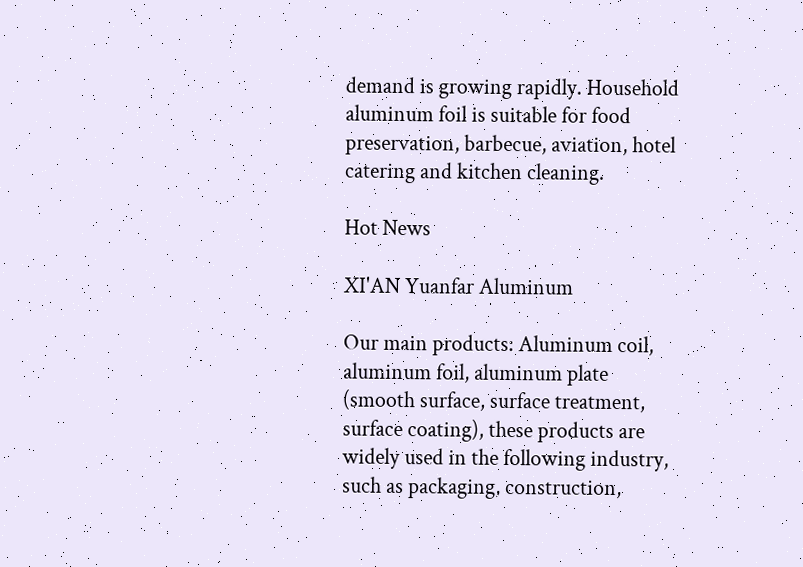demand is growing rapidly. Household aluminum foil is suitable for food preservation, barbecue, aviation, hotel catering and kitchen cleaning.

Hot News

XI'AN Yuanfar Aluminum

Our main products: Aluminum coil, aluminum foil, aluminum plate (smooth surface, surface treatment, surface coating), these products are widely used in the following industry, such as packaging, construction,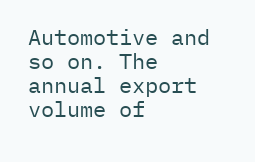Automotive and so on. The annual export volume of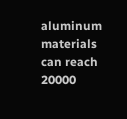aluminum materials can reach 20000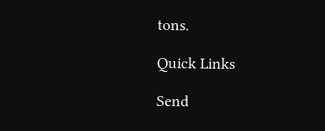tons.

Quick Links

Send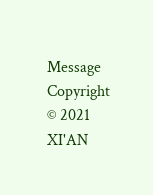Message
Copyright © 2021 XI'AN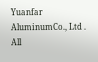Yuanfar AluminumCo., Ltd . All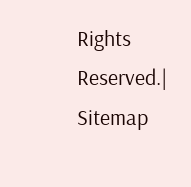Rights Reserved.| Sitemap